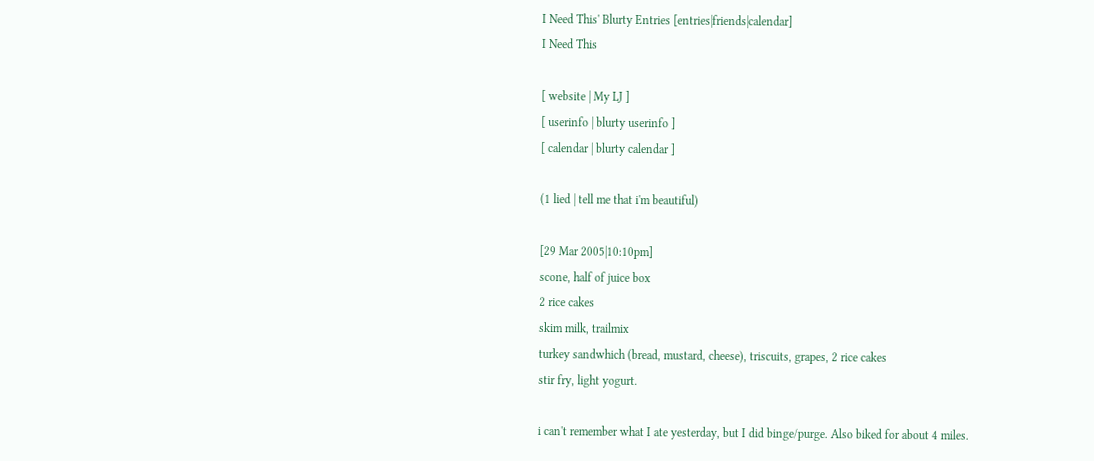I Need This' Blurty Entries [entries|friends|calendar]
I Need This

[ website | My LJ ]
[ userinfo | blurty userinfo ]
[ calendar | blurty calendar ]

(1 lied | tell me that i'm beautiful)

[29 Mar 2005|10:10pm]
scone, half of juice box
2 rice cakes
skim milk, trailmix
turkey sandwhich (bread, mustard, cheese), triscuits, grapes, 2 rice cakes
stir fry, light yogurt.

i can't remember what I ate yesterday, but I did binge/purge. Also biked for about 4 miles.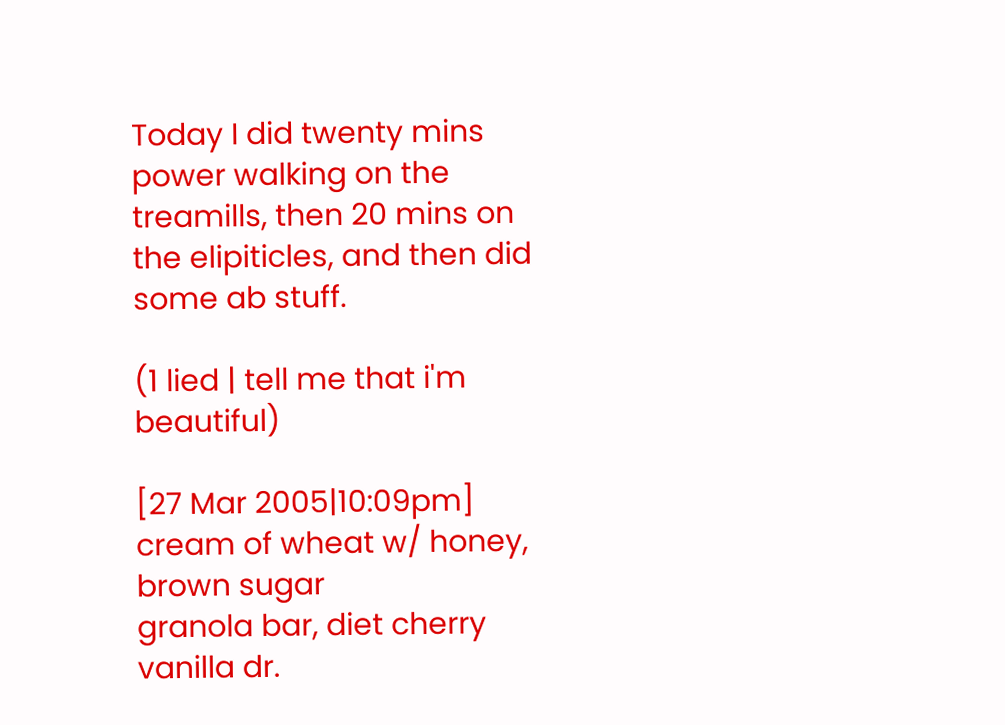Today I did twenty mins power walking on the treamills, then 20 mins on the elipiticles, and then did some ab stuff.

(1 lied | tell me that i'm beautiful)

[27 Mar 2005|10:09pm]
cream of wheat w/ honey, brown sugar
granola bar, diet cherry vanilla dr.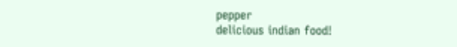pepper
delicious indian food!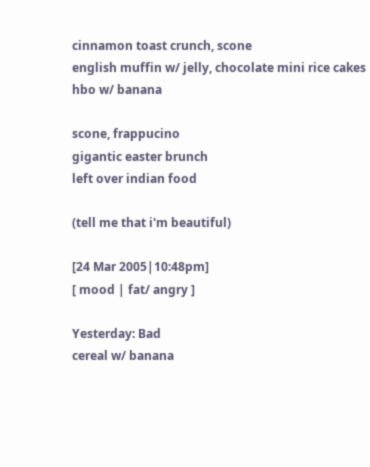cinnamon toast crunch, scone
english muffin w/ jelly, chocolate mini rice cakes
hbo w/ banana

scone, frappucino
gigantic easter brunch
left over indian food

(tell me that i'm beautiful)

[24 Mar 2005|10:48pm]
[ mood | fat/ angry ]

Yesterday: Bad
cereal w/ banana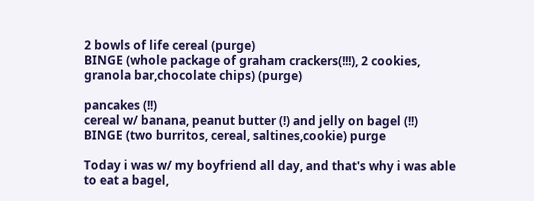2 bowls of life cereal (purge)
BINGE (whole package of graham crackers(!!!), 2 cookies, granola bar,chocolate chips) (purge)

pancakes (!!)
cereal w/ banana, peanut butter (!) and jelly on bagel (!!)
BINGE (two burritos, cereal, saltines,cookie) purge

Today i was w/ my boyfriend all day, and that's why i was able to eat a bagel,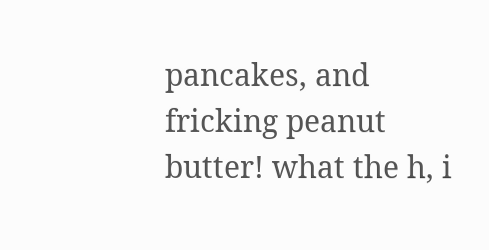pancakes, and fricking peanut butter! what the h, i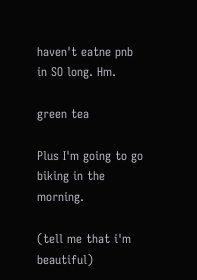haven't eatne pnb in SO long. Hm.

green tea

Plus I'm going to go biking in the morning.

(tell me that i'm beautiful)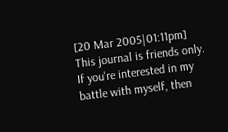[20 Mar 2005|01:11pm]
This journal is friends only. If you're interested in my battle with myself, then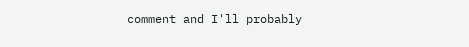comment and I'll probably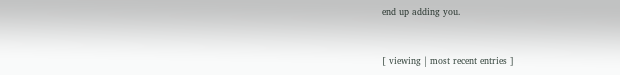end up adding you.


[ viewing | most recent entries ]